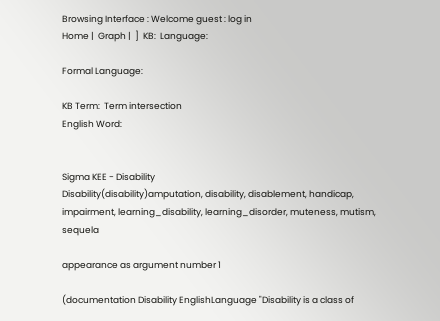Browsing Interface : Welcome guest : log in
Home |  Graph |  ]  KB:  Language:

Formal Language:

KB Term:  Term intersection
English Word:


Sigma KEE - Disability
Disability(disability)amputation, disability, disablement, handicap, impairment, learning_disability, learning_disorder, muteness, mutism, sequela

appearance as argument number 1

(documentation Disability EnglishLanguage "Disability is a class of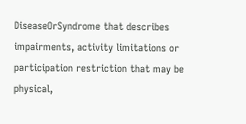DiseaseOrSyndrome that describes impairments, activity limitations or participation restriction that may be physical,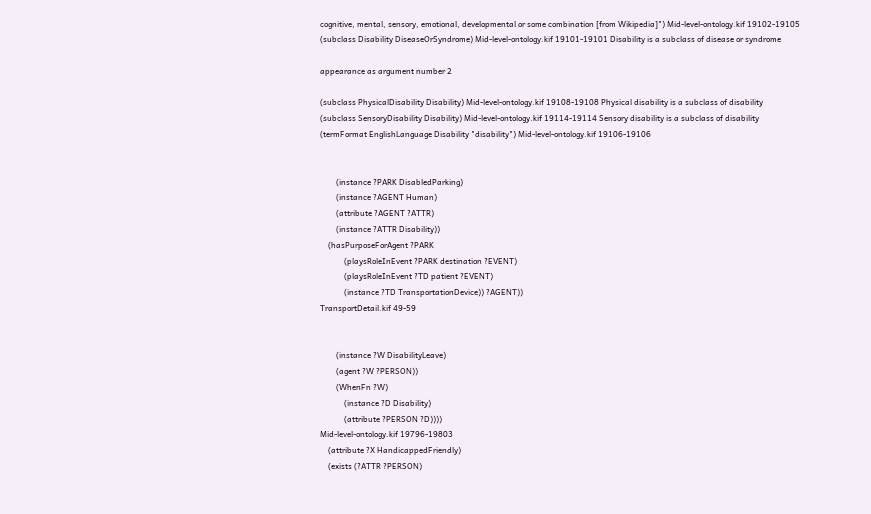cognitive, mental, sensory, emotional, developmental or some combination [from Wikipedia]") Mid-level-ontology.kif 19102-19105
(subclass Disability DiseaseOrSyndrome) Mid-level-ontology.kif 19101-19101 Disability is a subclass of disease or syndrome

appearance as argument number 2

(subclass PhysicalDisability Disability) Mid-level-ontology.kif 19108-19108 Physical disability is a subclass of disability
(subclass SensoryDisability Disability) Mid-level-ontology.kif 19114-19114 Sensory disability is a subclass of disability
(termFormat EnglishLanguage Disability "disability") Mid-level-ontology.kif 19106-19106


        (instance ?PARK DisabledParking)
        (instance ?AGENT Human)
        (attribute ?AGENT ?ATTR)
        (instance ?ATTR Disability))
    (hasPurposeForAgent ?PARK
            (playsRoleInEvent ?PARK destination ?EVENT)
            (playsRoleInEvent ?TD patient ?EVENT)
            (instance ?TD TransportationDevice)) ?AGENT))
TransportDetail.kif 49-59


        (instance ?W DisabilityLeave)
        (agent ?W ?PERSON))
        (WhenFn ?W)
            (instance ?D Disability)
            (attribute ?PERSON ?D))))
Mid-level-ontology.kif 19796-19803
    (attribute ?X HandicappedFriendly)
    (exists (?ATTR ?PERSON)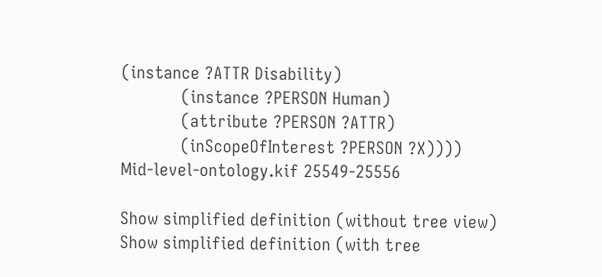(instance ?ATTR Disability)
            (instance ?PERSON Human)
            (attribute ?PERSON ?ATTR)
            (inScopeOfInterest ?PERSON ?X))))
Mid-level-ontology.kif 25549-25556

Show simplified definition (without tree view)
Show simplified definition (with tree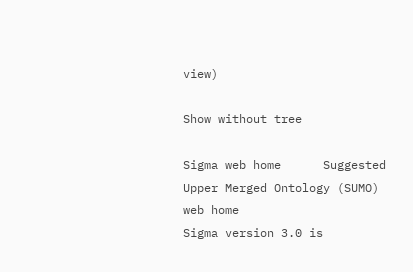view)

Show without tree

Sigma web home      Suggested Upper Merged Ontology (SUMO) web home
Sigma version 3.0 is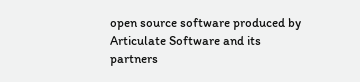open source software produced by Articulate Software and its partners